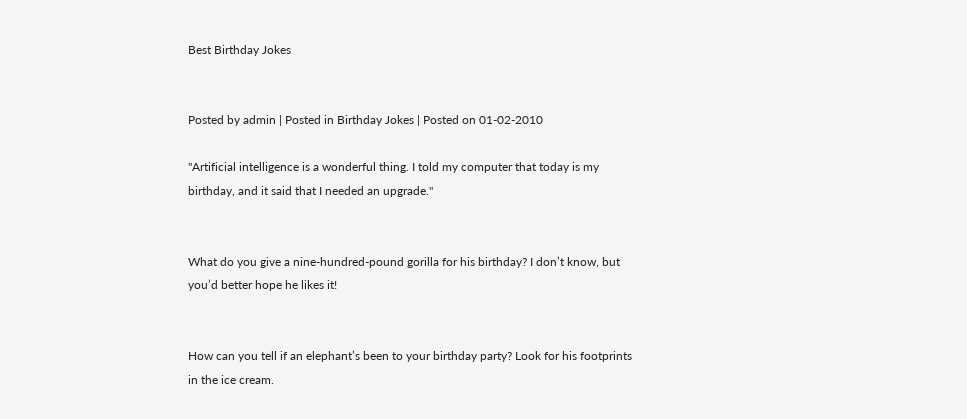Best Birthday Jokes


Posted by admin | Posted in Birthday Jokes | Posted on 01-02-2010

"Artificial intelligence is a wonderful thing. I told my computer that today is my birthday, and it said that I needed an upgrade."


What do you give a nine-hundred-pound gorilla for his birthday? I don’t know, but you’d better hope he likes it!


How can you tell if an elephant’s been to your birthday party? Look for his footprints in the ice cream.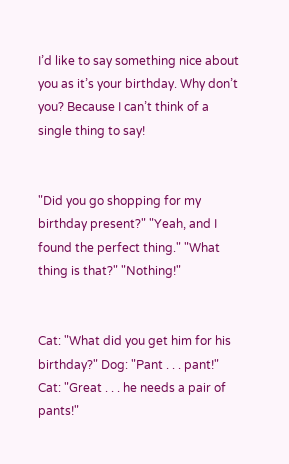I’d like to say something nice about you as it’s your birthday. Why don’t you? Because I can’t think of a single thing to say!


"Did you go shopping for my birthday present?" "Yeah, and I found the perfect thing." "What thing is that?" "Nothing!"


Cat: "What did you get him for his birthday?" Dog: "Pant . . . pant!" Cat: "Great . . . he needs a pair of pants!"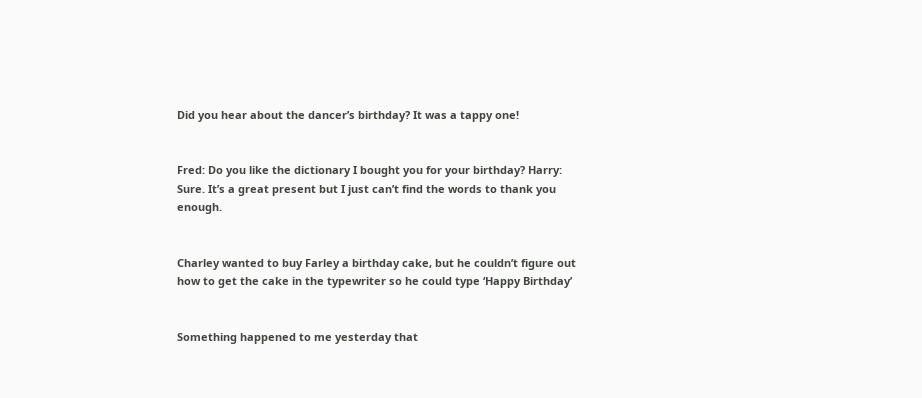Did you hear about the dancer’s birthday? It was a tappy one!


Fred: Do you like the dictionary I bought you for your birthday? Harry: Sure. It’s a great present but I just can’t find the words to thank you enough.


Charley wanted to buy Farley a birthday cake, but he couldn’t figure out how to get the cake in the typewriter so he could type ‘Happy Birthday’


Something happened to me yesterday that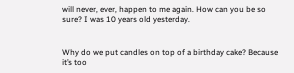will never, ever, happen to me again. How can you be so sure? I was 10 years old yesterday.


Why do we put candles on top of a birthday cake? Because it’s too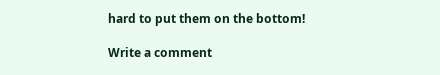hard to put them on the bottom!

Write a comment